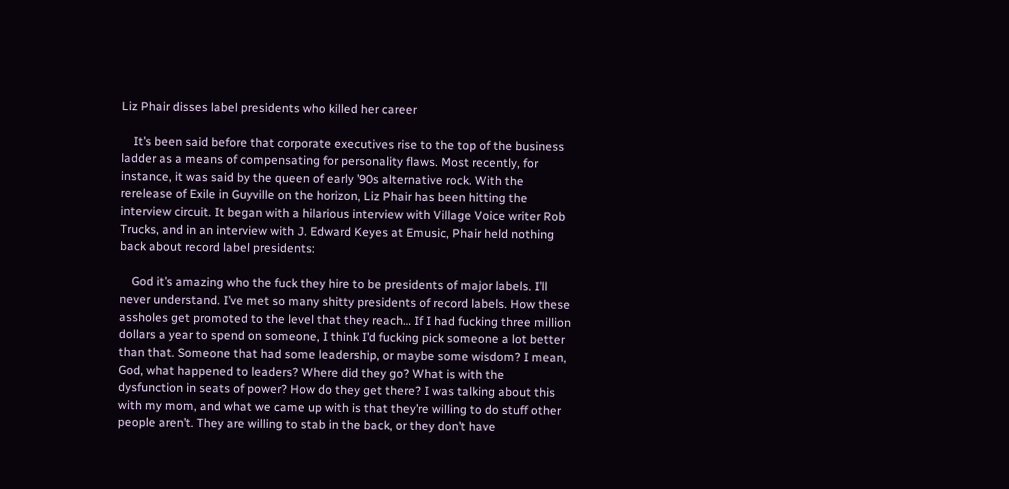Liz Phair disses label presidents who killed her career

    It’s been said before that corporate executives rise to the top of the business ladder as a means of compensating for personality flaws. Most recently, for instance, it was said by the queen of early ’90s alternative rock. With the rerelease of Exile in Guyville on the horizon, Liz Phair has been hitting the interview circuit. It began with a hilarious interview with Village Voice writer Rob Trucks, and in an interview with J. Edward Keyes at Emusic, Phair held nothing back about record label presidents:

    God it’s amazing who the fuck they hire to be presidents of major labels. I’ll never understand. I’ve met so many shitty presidents of record labels. How these assholes get promoted to the level that they reach… If I had fucking three million dollars a year to spend on someone, I think I’d fucking pick someone a lot better than that. Someone that had some leadership, or maybe some wisdom? I mean, God, what happened to leaders? Where did they go? What is with the dysfunction in seats of power? How do they get there? I was talking about this with my mom, and what we came up with is that they’re willing to do stuff other people aren’t. They are willing to stab in the back, or they don’t have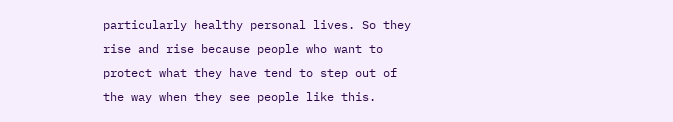particularly healthy personal lives. So they rise and rise because people who want to protect what they have tend to step out of the way when they see people like this.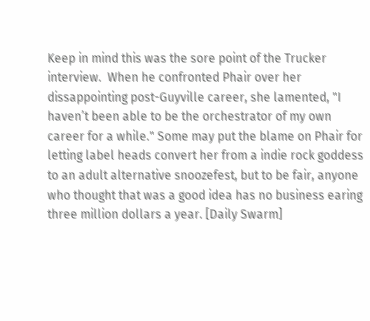Keep in mind this was the sore point of the Trucker interview.  When he confronted Phair over her dissappointing post-Guyville career, she lamented, "I haven’t been able to be the orchestrator of my own career for a while." Some may put the blame on Phair for letting label heads convert her from a indie rock goddess to an adult alternative snoozefest, but to be fair, anyone who thought that was a good idea has no business earing three million dollars a year. [Daily Swarm]